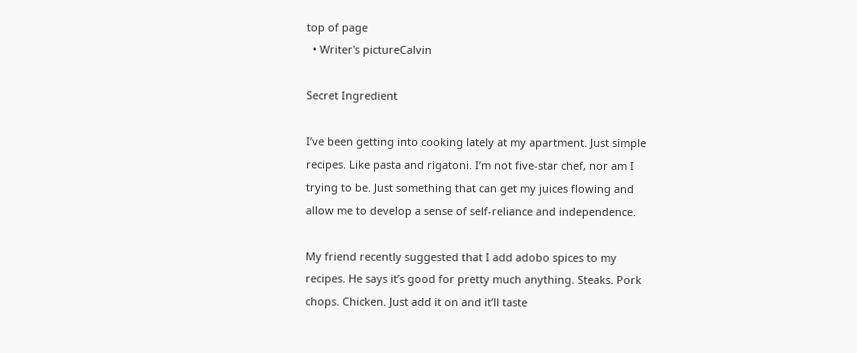top of page
  • Writer's pictureCalvin

Secret Ingredient

I’ve been getting into cooking lately at my apartment. Just simple recipes. Like pasta and rigatoni. I’m not five-star chef, nor am I trying to be. Just something that can get my juices flowing and allow me to develop a sense of self-reliance and independence.

My friend recently suggested that I add adobo spices to my recipes. He says it’s good for pretty much anything. Steaks. Pork chops. Chicken. Just add it on and it’ll taste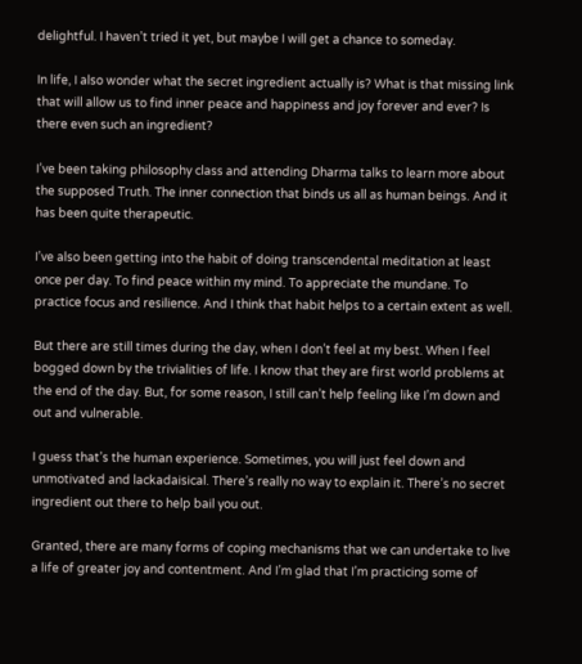delightful. I haven’t tried it yet, but maybe I will get a chance to someday.

In life, I also wonder what the secret ingredient actually is? What is that missing link that will allow us to find inner peace and happiness and joy forever and ever? Is there even such an ingredient?

I’ve been taking philosophy class and attending Dharma talks to learn more about the supposed Truth. The inner connection that binds us all as human beings. And it has been quite therapeutic.

I’ve also been getting into the habit of doing transcendental meditation at least once per day. To find peace within my mind. To appreciate the mundane. To practice focus and resilience. And I think that habit helps to a certain extent as well.

But there are still times during the day, when I don’t feel at my best. When I feel bogged down by the trivialities of life. I know that they are first world problems at the end of the day. But, for some reason, I still can’t help feeling like I’m down and out and vulnerable.

I guess that’s the human experience. Sometimes, you will just feel down and unmotivated and lackadaisical. There’s really no way to explain it. There’s no secret ingredient out there to help bail you out.

Granted, there are many forms of coping mechanisms that we can undertake to live a life of greater joy and contentment. And I’m glad that I’m practicing some of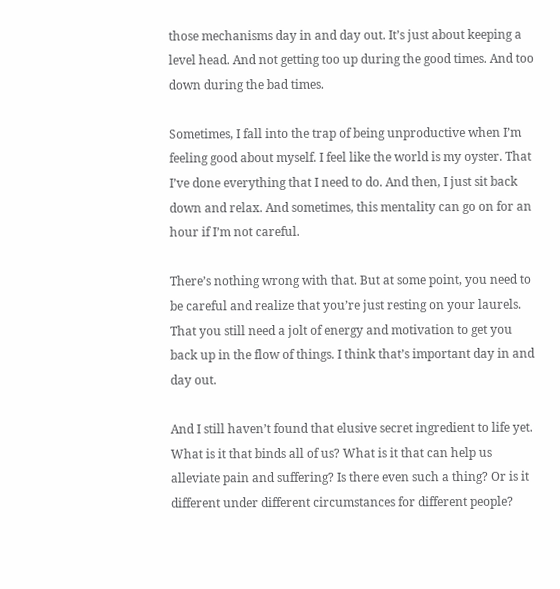those mechanisms day in and day out. It’s just about keeping a level head. And not getting too up during the good times. And too down during the bad times.

Sometimes, I fall into the trap of being unproductive when I’m feeling good about myself. I feel like the world is my oyster. That I’ve done everything that I need to do. And then, I just sit back down and relax. And sometimes, this mentality can go on for an hour if I’m not careful.

There’s nothing wrong with that. But at some point, you need to be careful and realize that you’re just resting on your laurels. That you still need a jolt of energy and motivation to get you back up in the flow of things. I think that’s important day in and day out.

And I still haven’t found that elusive secret ingredient to life yet. What is it that binds all of us? What is it that can help us alleviate pain and suffering? Is there even such a thing? Or is it different under different circumstances for different people?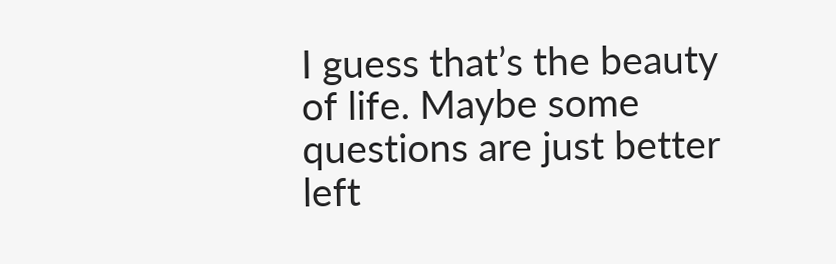I guess that’s the beauty of life. Maybe some questions are just better left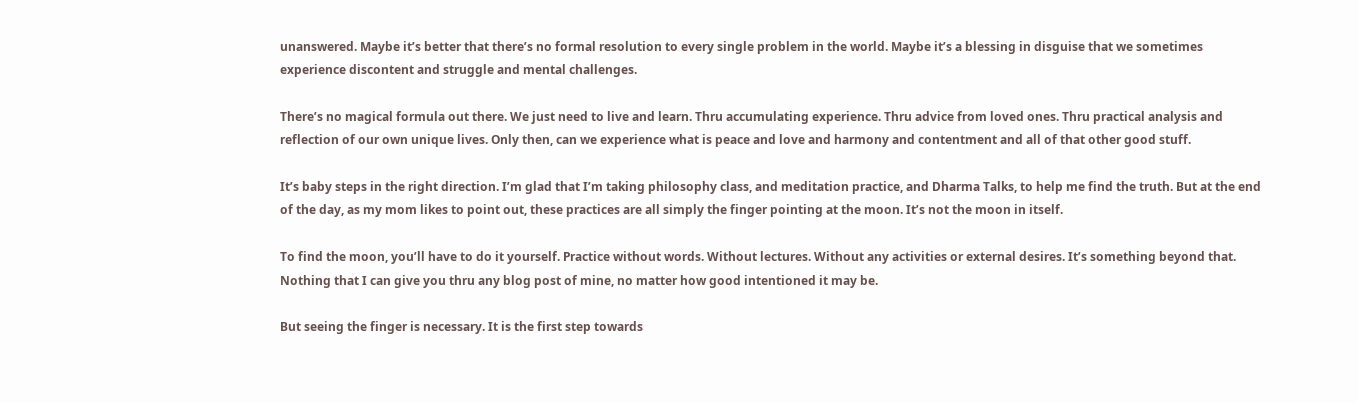unanswered. Maybe it’s better that there’s no formal resolution to every single problem in the world. Maybe it’s a blessing in disguise that we sometimes experience discontent and struggle and mental challenges.

There’s no magical formula out there. We just need to live and learn. Thru accumulating experience. Thru advice from loved ones. Thru practical analysis and reflection of our own unique lives. Only then, can we experience what is peace and love and harmony and contentment and all of that other good stuff.

It’s baby steps in the right direction. I’m glad that I’m taking philosophy class, and meditation practice, and Dharma Talks, to help me find the truth. But at the end of the day, as my mom likes to point out, these practices are all simply the finger pointing at the moon. It’s not the moon in itself.

To find the moon, you’ll have to do it yourself. Practice without words. Without lectures. Without any activities or external desires. It’s something beyond that. Nothing that I can give you thru any blog post of mine, no matter how good intentioned it may be.

But seeing the finger is necessary. It is the first step towards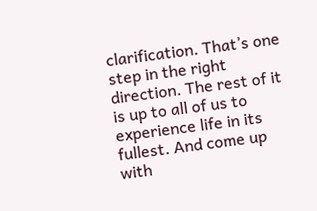clarification. That’s one step in the right direction. The rest of it is up to all of us to experience life in its fullest. And come up with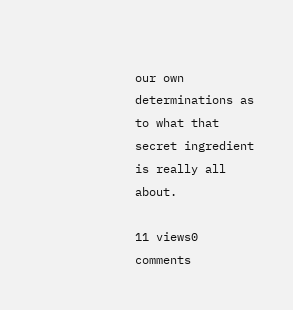our own determinations as to what that secret ingredient is really all about.

11 views0 comments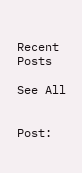Recent Posts

See All


Post: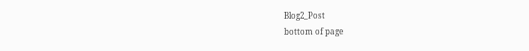Blog2_Post
bottom of page